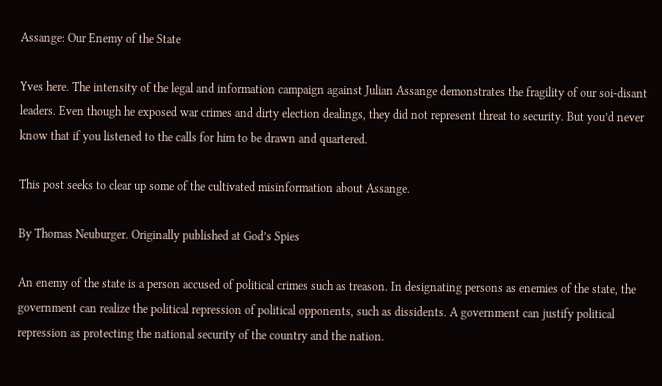Assange: Our Enemy of the State

Yves here. The intensity of the legal and information campaign against Julian Assange demonstrates the fragility of our soi-disant leaders. Even though he exposed war crimes and dirty election dealings, they did not represent threat to security. But you’d never know that if you listened to the calls for him to be drawn and quartered.

This post seeks to clear up some of the cultivated misinformation about Assange.

By Thomas Neuburger. Originally published at God’s Spies

An enemy of the state is a person accused of political crimes such as treason. In designating persons as enemies of the state, the government can realize the political repression of political opponents, such as dissidents. A government can justify political repression as protecting the national security of the country and the nation.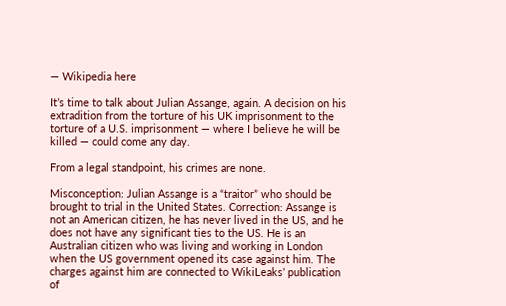— Wikipedia here

It’s time to talk about Julian Assange, again. A decision on his extradition from the torture of his UK imprisonment to the torture of a U.S. imprisonment — where I believe he will be killed — could come any day.

From a legal standpoint, his crimes are none.

Misconception: Julian Assange is a “traitor” who should be brought to trial in the United States. Correction: Assange is not an American citizen, he has never lived in the US, and he does not have any significant ties to the US. He is an Australian citizen who was living and working in London when the US government opened its case against him. The charges against him are connected to WikiLeaks’ publication of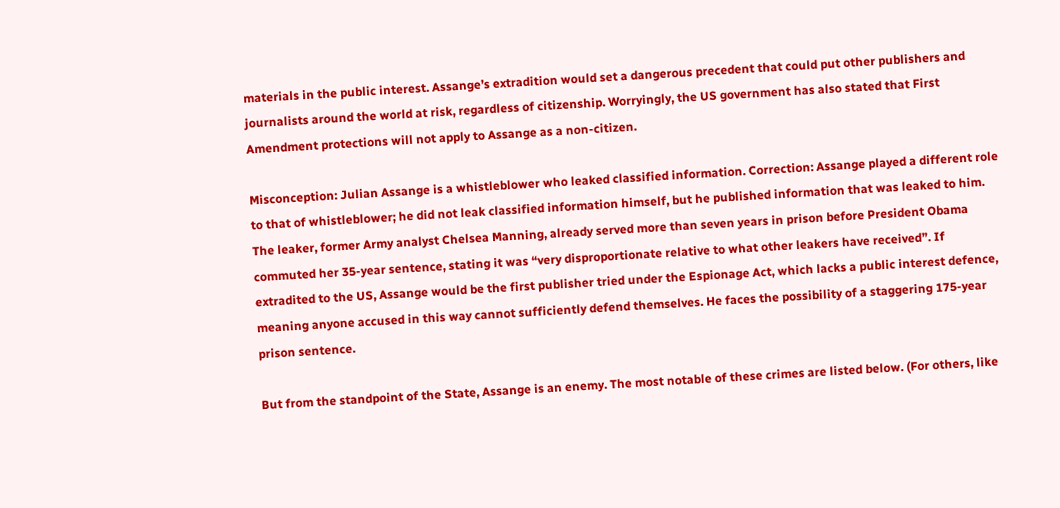materials in the public interest. Assange’s extradition would set a dangerous precedent that could put other publishers and journalists around the world at risk, regardless of citizenship. Worryingly, the US government has also stated that First Amendment protections will not apply to Assange as a non-citizen.

Misconception: Julian Assange is a whistleblower who leaked classified information. Correction: Assange played a different role to that of whistleblower; he did not leak classified information himself, but he published information that was leaked to him. The leaker, former Army analyst Chelsea Manning, already served more than seven years in prison before President Obama commuted her 35-year sentence, stating it was “very disproportionate relative to what other leakers have received”. If extradited to the US, Assange would be the first publisher tried under the Espionage Act, which lacks a public interest defence, meaning anyone accused in this way cannot sufficiently defend themselves. He faces the possibility of a staggering 175-year prison sentence.

But from the standpoint of the State, Assange is an enemy. The most notable of these crimes are listed below. (For others, like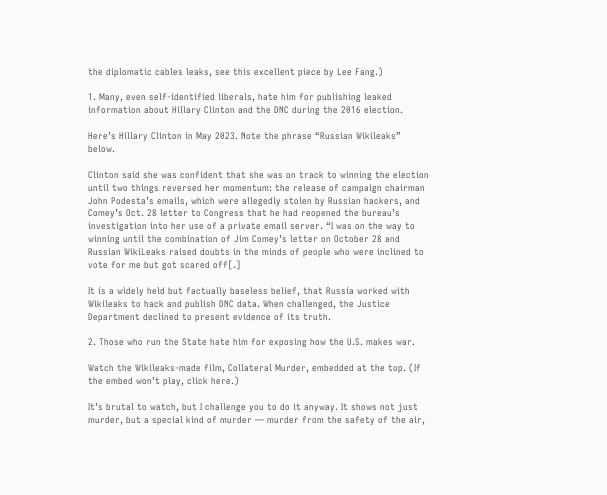the diplomatic cables leaks, see this excellent piece by Lee Fang.)

1. Many, even self-identified liberals, hate him for publishing leaked information about Hillary Clinton and the DNC during the 2016 election.

Here’s Hillary Clinton in May 2023. Note the phrase “Russian Wikileaks” below.

Clinton said she was confident that she was on track to winning the election until two things reversed her momentum: the release of campaign chairman John Podesta’s emails, which were allegedly stolen by Russian hackers, and Comey’s Oct. 28 letter to Congress that he had reopened the bureau’s investigation into her use of a private email server. “I was on the way to winning until the combination of Jim Comey’s letter on October 28 and Russian WikiLeaks raised doubts in the minds of people who were inclined to vote for me but got scared off[.]

It is a widely held but factually baseless belief, that Russia worked with Wikileaks to hack and publish DNC data. When challenged, the Justice Department declined to present evidence of its truth.

2. Those who run the State hate him for exposing how the U.S. makes war.

Watch the Wikileaks-made film, Collateral Murder, embedded at the top. (If the embed won’t play, click here.)

It’s brutal to watch, but I challenge you to do it anyway. It shows not just murder, but a special kind of murder — murder from the safety of the air,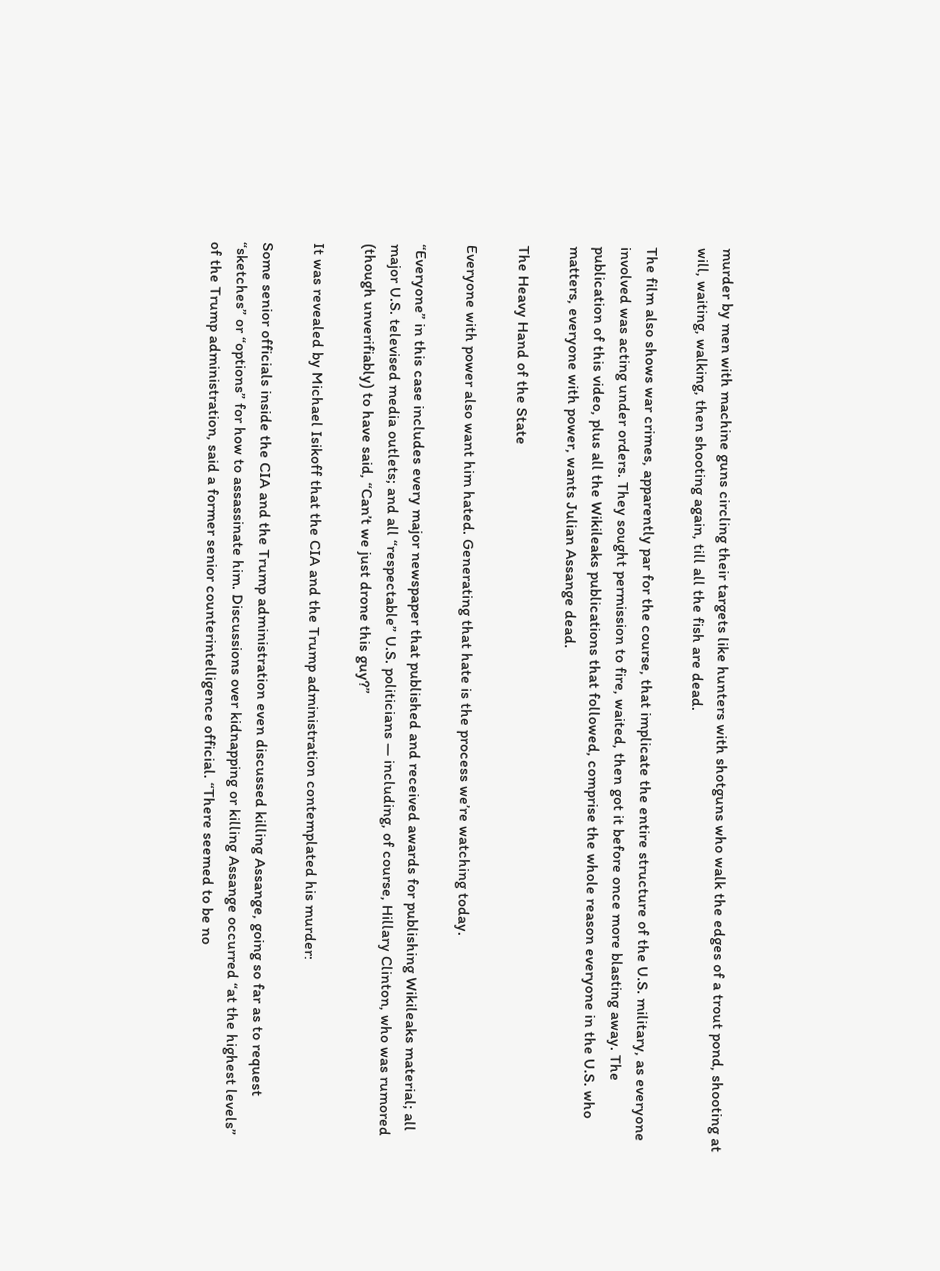murder by men with machine guns circling their targets like hunters with shotguns who walk the edges of a trout pond, shooting at will, waiting, walking, then shooting again, till all the fish are dead.

The film also shows war crimes, apparently par for the course, that implicate the entire structure of the U.S. military, as everyone involved was acting under orders. They sought permission to fire, waited, then got it before once more blasting away. The publication of this video, plus all the Wikileaks publications that followed, comprise the whole reason everyone in the U.S. who matters, everyone with power, wants Julian Assange dead.

The Heavy Hand of the State

Everyone with power also want him hated. Generating that hate is the process we’re watching today.

“Everyone” in this case includes every major newspaper that published and received awards for publishing Wikileaks material; all major U.S. televised media outlets; and all “respectable” U.S. politicians — including, of course, Hillary Clinton, who was rumored (though unverifiably) to have said, “Can’t we just drone this guy?”

It was revealed by Michael Isikoff that the CIA and the Trump administration contemplated his murder:

Some senior officials inside the CIA and the Trump administration even discussed killing Assange, going so far as to request “sketches” or “options” for how to assassinate him. Discussions over kidnapping or killing Assange occurred “at the highest levels” of the Trump administration, said a former senior counterintelligence official. “There seemed to be no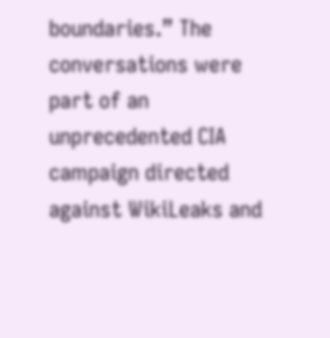boundaries.” The conversations were part of an unprecedented CIA campaign directed against WikiLeaks and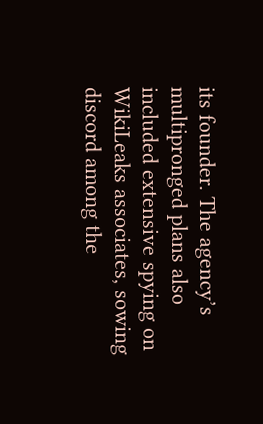its founder. The agency’s multipronged plans also included extensive spying on WikiLeaks associates, sowing discord among the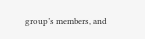group’s members, and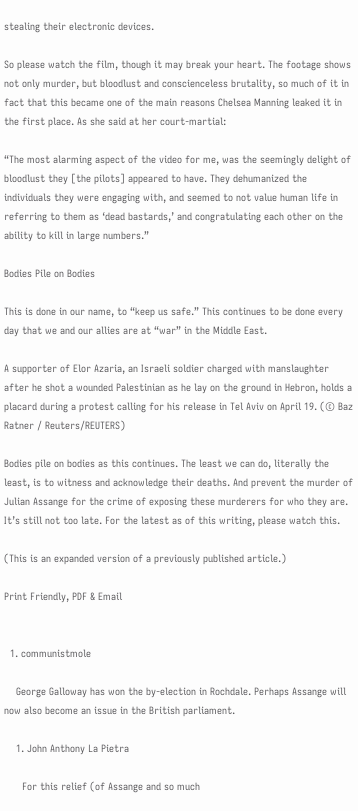stealing their electronic devices.

So please watch the film, though it may break your heart. The footage shows not only murder, but bloodlust and conscienceless brutality, so much of it in fact that this became one of the main reasons Chelsea Manning leaked it in the first place. As she said at her court-martial:

“The most alarming aspect of the video for me, was the seemingly delight of bloodlust they [the pilots] appeared to have. They dehumanized the individuals they were engaging with, and seemed to not value human life in referring to them as ‘dead bastards,’ and congratulating each other on the ability to kill in large numbers.”

Bodies Pile on Bodies

This is done in our name, to “keep us safe.” This continues to be done every day that we and our allies are at “war” in the Middle East.

A supporter of Elor Azaria, an Israeli soldier charged with manslaughter after he shot a wounded Palestinian as he lay on the ground in Hebron, holds a placard during a protest calling for his release in Tel Aviv on April 19. (© Baz Ratner / Reuters/REUTERS)

Bodies pile on bodies as this continues. The least we can do, literally the least, is to witness and acknowledge their deaths. And prevent the murder of Julian Assange for the crime of exposing these murderers for who they are. It’s still not too late. For the latest as of this writing, please watch this.

(This is an expanded version of a previously published article.)

Print Friendly, PDF & Email


  1. communistmole

    George Galloway has won the by-election in Rochdale. Perhaps Assange will now also become an issue in the British parliament.

    1. John Anthony La Pietra

      For this relief (of Assange and so much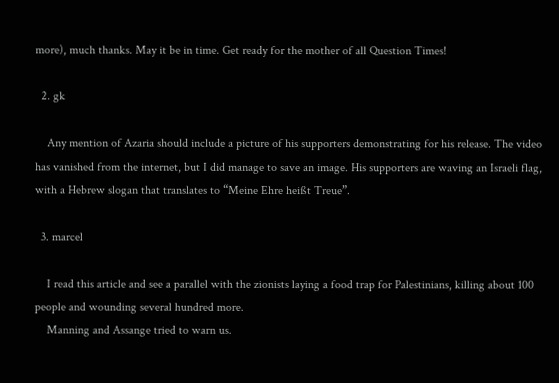more), much thanks. May it be in time. Get ready for the mother of all Question Times!

  2. gk

    Any mention of Azaria should include a picture of his supporters demonstrating for his release. The video has vanished from the internet, but I did manage to save an image. His supporters are waving an Israeli flag, with a Hebrew slogan that translates to “Meine Ehre heißt Treue”.

  3. marcel

    I read this article and see a parallel with the zionists laying a food trap for Palestinians, killing about 100 people and wounding several hundred more.
    Manning and Assange tried to warn us.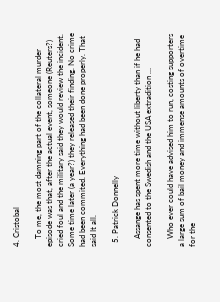4. Cristobal

    To me, the most damning part of the collateral murder episode was that, after the actual event, someone (Reuters?) cried foul and the military said they would review the incident. Some time later (a year?) they released their finding. No crime had been commited. Everything had been done properly. That said It all.

  5. Patrick Donnelly

    Assange has spent more time without liberty than if he had consented to the Swedish and the USA extradition …

    Who ever could have advised him to run, costing supporters a large sum of bail money and immense amounts of overtime for the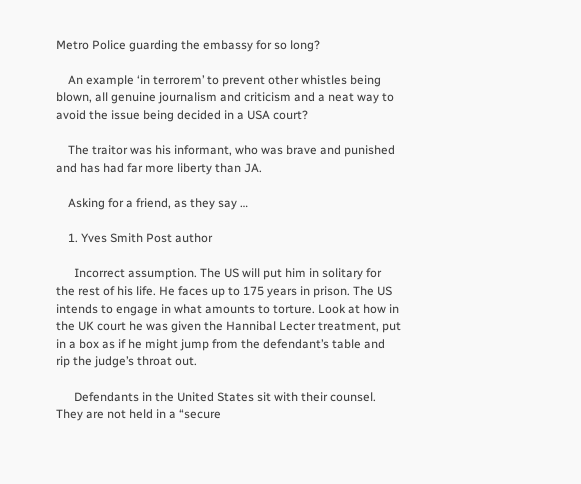Metro Police guarding the embassy for so long?

    An example ‘in terrorem’ to prevent other whistles being blown, all genuine journalism and criticism and a neat way to avoid the issue being decided in a USA court?

    The traitor was his informant, who was brave and punished and has had far more liberty than JA.

    Asking for a friend, as they say …

    1. Yves Smith Post author

      Incorrect assumption. The US will put him in solitary for the rest of his life. He faces up to 175 years in prison. The US intends to engage in what amounts to torture. Look at how in the UK court he was given the Hannibal Lecter treatment, put in a box as if he might jump from the defendant’s table and rip the judge’s throat out.

      Defendants in the United States sit with their counsel. They are not held in a “secure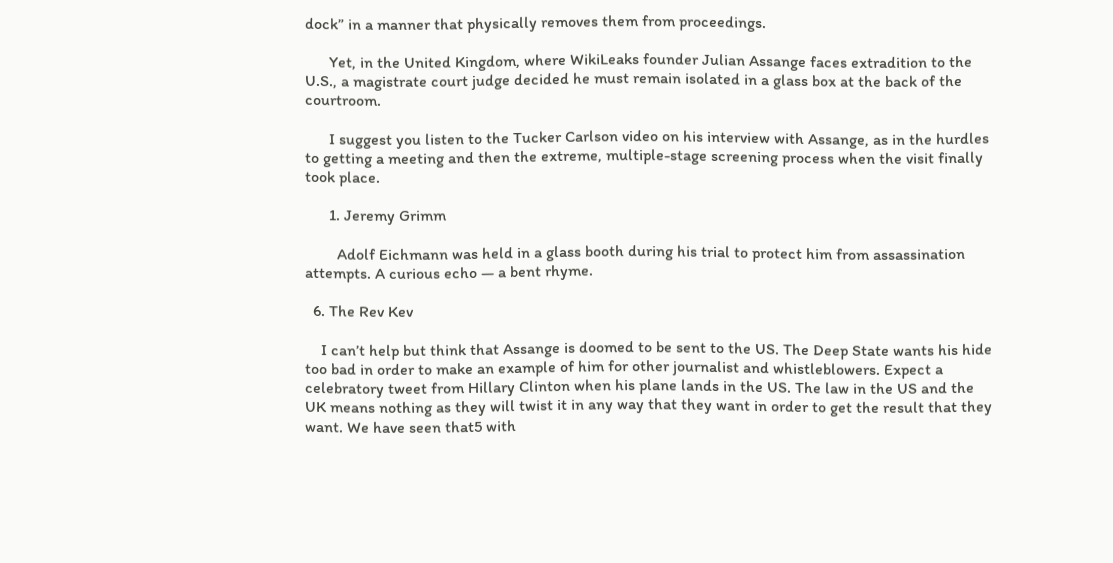dock” in a manner that physically removes them from proceedings.

      Yet, in the United Kingdom, where WikiLeaks founder Julian Assange faces extradition to the U.S., a magistrate court judge decided he must remain isolated in a glass box at the back of the courtroom.

      I suggest you listen to the Tucker Carlson video on his interview with Assange, as in the hurdles to getting a meeting and then the extreme, multiple-stage screening process when the visit finally took place.

      1. Jeremy Grimm

        Adolf Eichmann was held in a glass booth during his trial to protect him from assassination attempts. A curious echo — a bent rhyme.

  6. The Rev Kev

    I can’t help but think that Assange is doomed to be sent to the US. The Deep State wants his hide too bad in order to make an example of him for other journalist and whistleblowers. Expect a celebratory tweet from Hillary Clinton when his plane lands in the US. The law in the US and the UK means nothing as they will twist it in any way that they want in order to get the result that they want. We have seen that5 with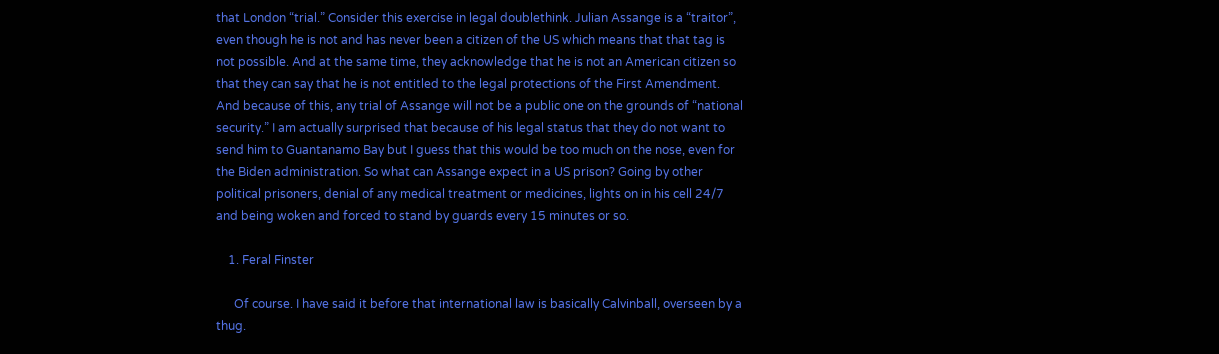that London “trial.” Consider this exercise in legal doublethink. Julian Assange is a “traitor”, even though he is not and has never been a citizen of the US which means that that tag is not possible. And at the same time, they acknowledge that he is not an American citizen so that they can say that he is not entitled to the legal protections of the First Amendment. And because of this, any trial of Assange will not be a public one on the grounds of “national security.” I am actually surprised that because of his legal status that they do not want to send him to Guantanamo Bay but I guess that this would be too much on the nose, even for the Biden administration. So what can Assange expect in a US prison? Going by other political prisoners, denial of any medical treatment or medicines, lights on in his cell 24/7 and being woken and forced to stand by guards every 15 minutes or so.

    1. Feral Finster

      Of course. I have said it before that international law is basically Calvinball, overseen by a thug.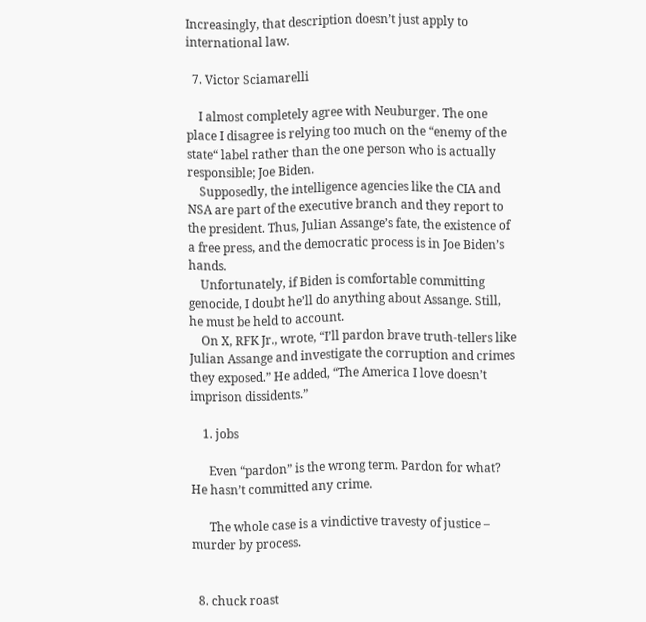Increasingly, that description doesn’t just apply to international law.

  7. Victor Sciamarelli

    I almost completely agree with Neuburger. The one place I disagree is relying too much on the “enemy of the state“ label rather than the one person who is actually responsible; Joe Biden.
    Supposedly, the intelligence agencies like the CIA and NSA are part of the executive branch and they report to the president. Thus, Julian Assange’s fate, the existence of a free press, and the democratic process is in Joe Biden’s hands.
    Unfortunately, if Biden is comfortable committing genocide, I doubt he’ll do anything about Assange. Still, he must be held to account.
    On X, RFK Jr., wrote, “I’ll pardon brave truth-tellers like Julian Assange and investigate the corruption and crimes they exposed.” He added, “The America I love doesn’t imprison dissidents.”

    1. jobs

      Even “pardon” is the wrong term. Pardon for what? He hasn’t committed any crime.

      The whole case is a vindictive travesty of justice – murder by process.


  8. chuck roast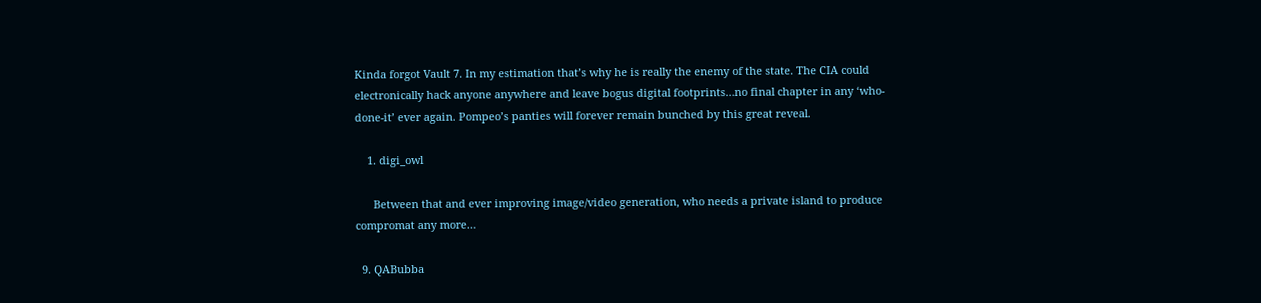Kinda forgot Vault 7. In my estimation that’s why he is really the enemy of the state. The CIA could electronically hack anyone anywhere and leave bogus digital footprints…no final chapter in any ‘who-done-it’ ever again. Pompeo’s panties will forever remain bunched by this great reveal.

    1. digi_owl

      Between that and ever improving image/video generation, who needs a private island to produce compromat any more…

  9. QABubba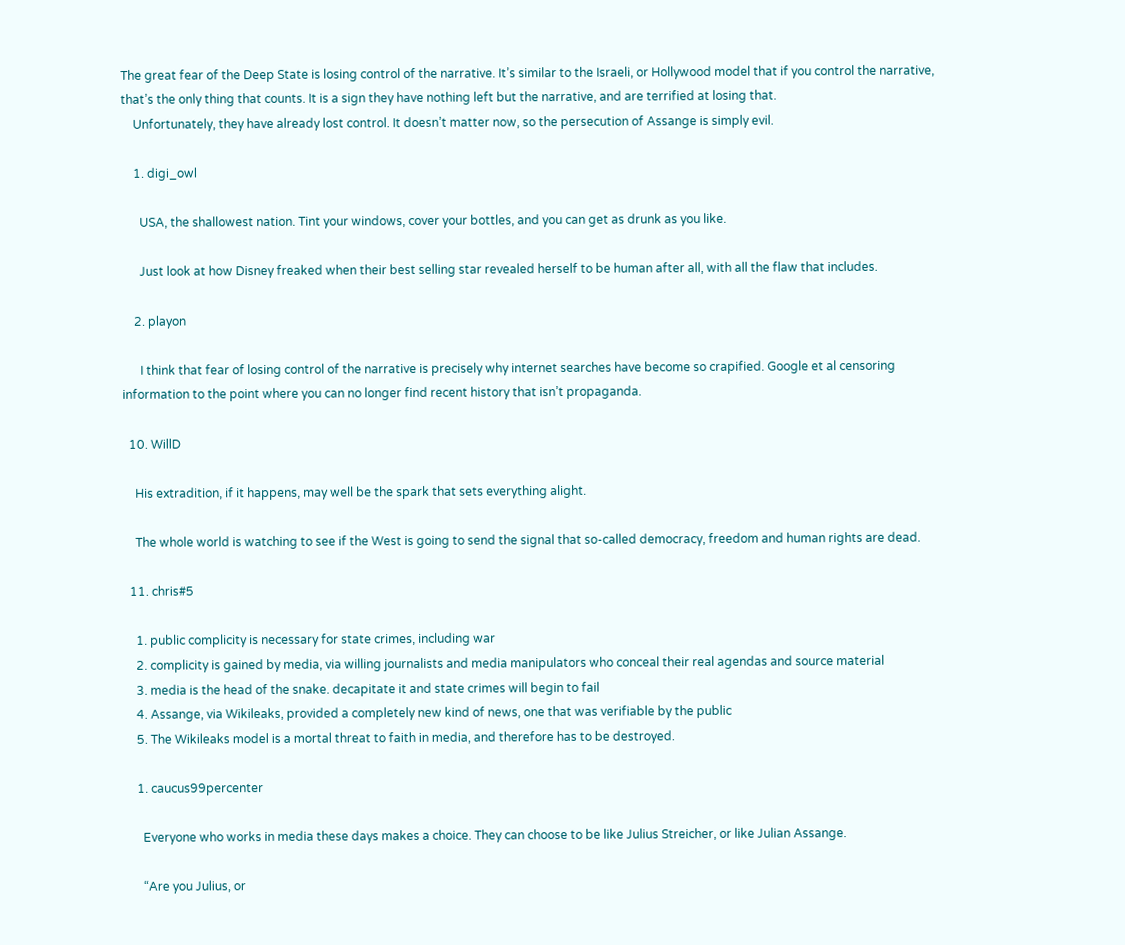The great fear of the Deep State is losing control of the narrative. It’s similar to the Israeli, or Hollywood model that if you control the narrative, that’s the only thing that counts. It is a sign they have nothing left but the narrative, and are terrified at losing that.
    Unfortunately, they have already lost control. It doesn’t matter now, so the persecution of Assange is simply evil.

    1. digi_owl

      USA, the shallowest nation. Tint your windows, cover your bottles, and you can get as drunk as you like.

      Just look at how Disney freaked when their best selling star revealed herself to be human after all, with all the flaw that includes.

    2. playon

      I think that fear of losing control of the narrative is precisely why internet searches have become so crapified. Google et al censoring information to the point where you can no longer find recent history that isn’t propaganda.

  10. WillD

    His extradition, if it happens, may well be the spark that sets everything alight.

    The whole world is watching to see if the West is going to send the signal that so-called democracy, freedom and human rights are dead.

  11. chris#5

    1. public complicity is necessary for state crimes, including war
    2. complicity is gained by media, via willing journalists and media manipulators who conceal their real agendas and source material
    3. media is the head of the snake. decapitate it and state crimes will begin to fail
    4. Assange, via Wikileaks, provided a completely new kind of news, one that was verifiable by the public
    5. The Wikileaks model is a mortal threat to faith in media, and therefore has to be destroyed.

    1. caucus99percenter

      Everyone who works in media these days makes a choice. They can choose to be like Julius Streicher, or like Julian Assange.

      “Are you Julius, or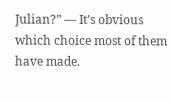Julian?” — It’s obvious which choice most of them have made.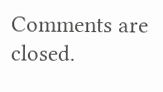Comments are closed.